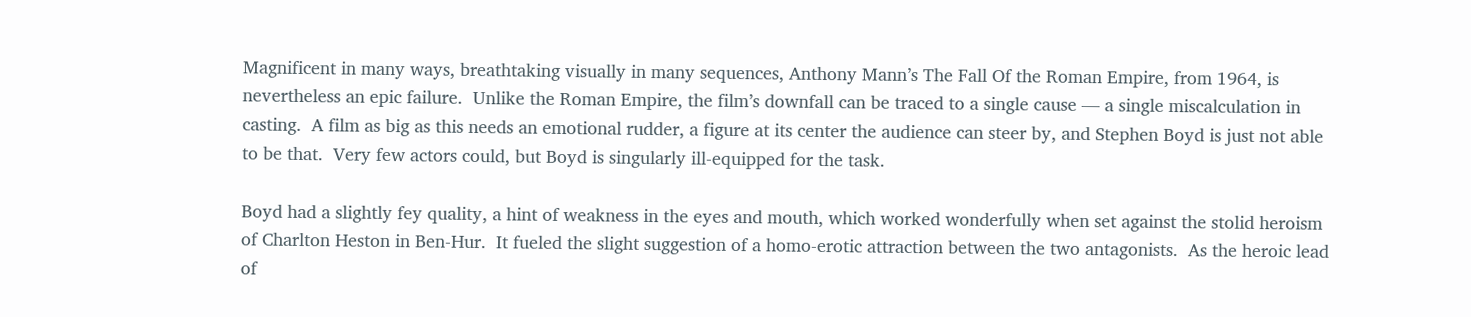Magnificent in many ways, breathtaking visually in many sequences, Anthony Mann’s The Fall Of the Roman Empire, from 1964, is nevertheless an epic failure.  Unlike the Roman Empire, the film’s downfall can be traced to a single cause — a single miscalculation in casting.  A film as big as this needs an emotional rudder, a figure at its center the audience can steer by, and Stephen Boyd is just not able to be that.  Very few actors could, but Boyd is singularly ill-equipped for the task.

Boyd had a slightly fey quality, a hint of weakness in the eyes and mouth, which worked wonderfully when set against the stolid heroism of Charlton Heston in Ben-Hur.  It fueled the slight suggestion of a homo-erotic attraction between the two antagonists.  As the heroic lead of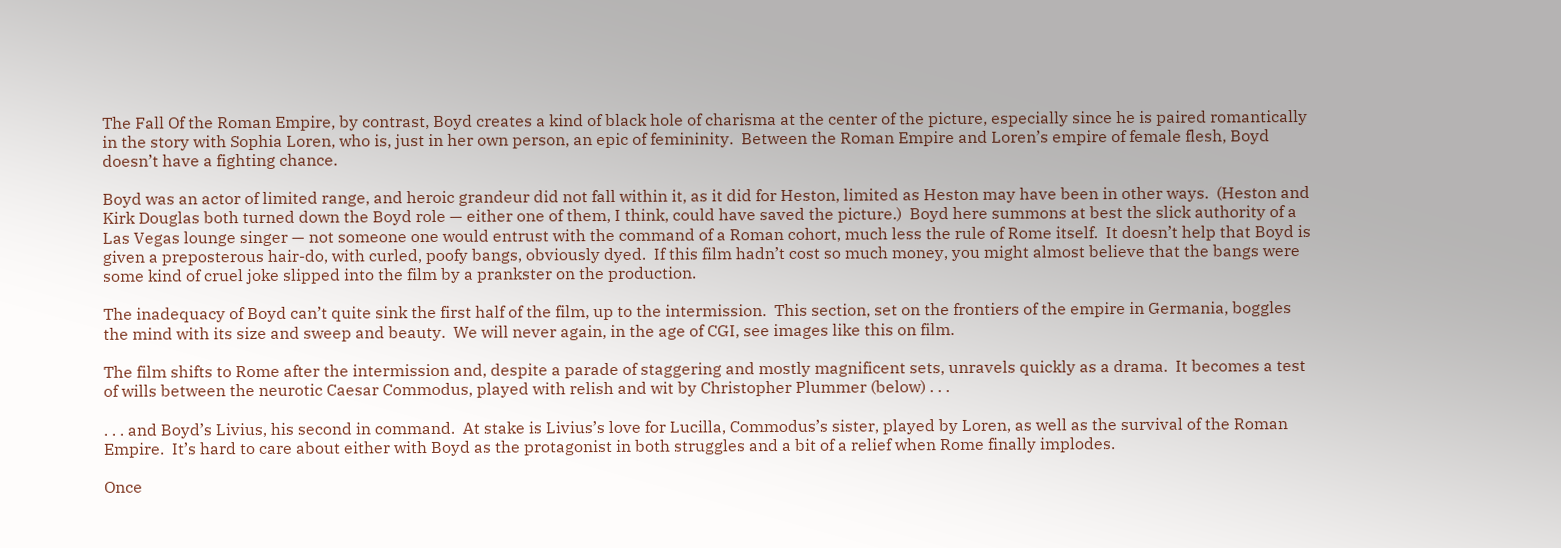The Fall Of the Roman Empire, by contrast, Boyd creates a kind of black hole of charisma at the center of the picture, especially since he is paired romantically in the story with Sophia Loren, who is, just in her own person, an epic of femininity.  Between the Roman Empire and Loren’s empire of female flesh, Boyd doesn’t have a fighting chance.

Boyd was an actor of limited range, and heroic grandeur did not fall within it, as it did for Heston, limited as Heston may have been in other ways.  (Heston and Kirk Douglas both turned down the Boyd role — either one of them, I think, could have saved the picture.)  Boyd here summons at best the slick authority of a Las Vegas lounge singer — not someone one would entrust with the command of a Roman cohort, much less the rule of Rome itself.  It doesn’t help that Boyd is given a preposterous hair-do, with curled, poofy bangs, obviously dyed.  If this film hadn’t cost so much money, you might almost believe that the bangs were some kind of cruel joke slipped into the film by a prankster on the production.

The inadequacy of Boyd can’t quite sink the first half of the film, up to the intermission.  This section, set on the frontiers of the empire in Germania, boggles the mind with its size and sweep and beauty.  We will never again, in the age of CGI, see images like this on film.

The film shifts to Rome after the intermission and, despite a parade of staggering and mostly magnificent sets, unravels quickly as a drama.  It becomes a test of wills between the neurotic Caesar Commodus, played with relish and wit by Christopher Plummer (below) . . .

. . . and Boyd’s Livius, his second in command.  At stake is Livius’s love for Lucilla, Commodus’s sister, played by Loren, as well as the survival of the Roman Empire.  It’s hard to care about either with Boyd as the protagonist in both struggles and a bit of a relief when Rome finally implodes.

Once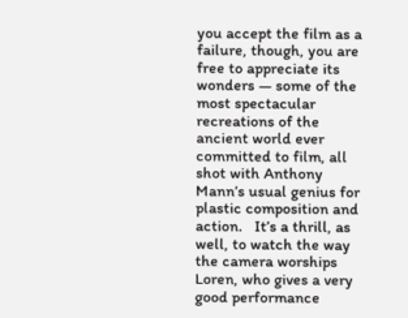you accept the film as a failure, though, you are free to appreciate its wonders — some of the most spectacular recreations of the ancient world ever committed to film, all shot with Anthony Mann’s usual genius for plastic composition and action.   It’s a thrill, as well, to watch the way the camera worships Loren, who gives a very good performance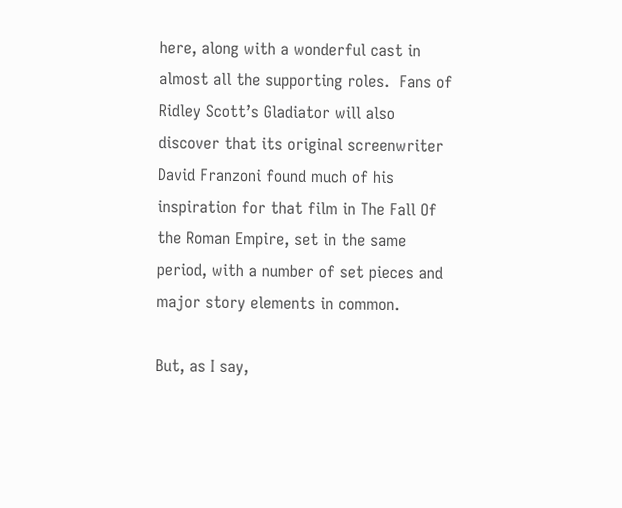here, along with a wonderful cast in almost all the supporting roles.  Fans of Ridley Scott’s Gladiator will also discover that its original screenwriter David Franzoni found much of his inspiration for that film in The Fall Of the Roman Empire, set in the same period, with a number of set pieces and major story elements in common.

But, as I say,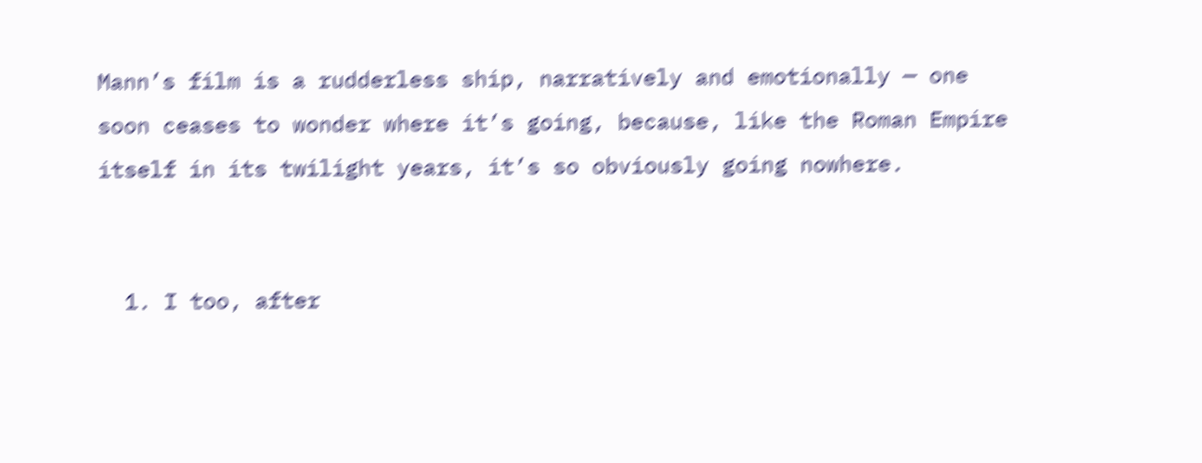Mann’s film is a rudderless ship, narratively and emotionally — one soon ceases to wonder where it’s going, because, like the Roman Empire itself in its twilight years, it’s so obviously going nowhere.


  1. I too, after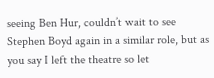seeing Ben Hur, couldn’t wait to see Stephen Boyd again in a similar role, but as you say I left the theatre so let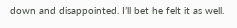down and disappointed. I’ll bet he felt it as well.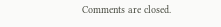Comments are closed.